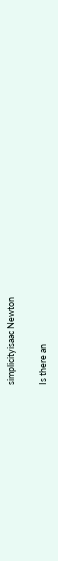simplicityisaac Newton

Is there an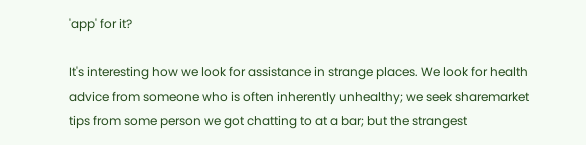'app' for it?

It's interesting how we look for assistance in strange places. We look for health advice from someone who is often inherently unhealthy; we seek sharemarket tips from some person we got chatting to at a bar; but the strangest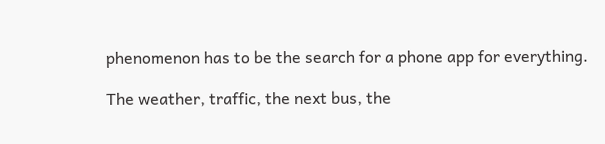phenomenon has to be the search for a phone app for everything.

The weather, traffic, the next bus, the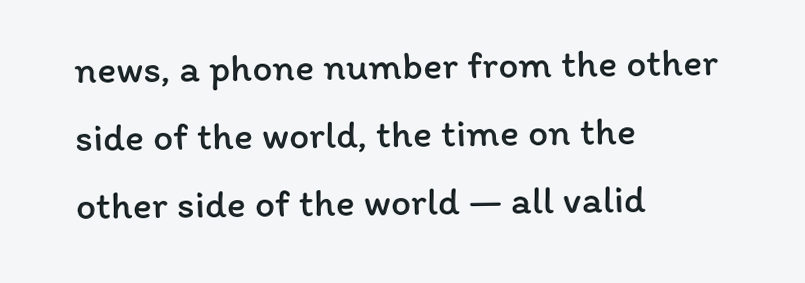news, a phone number from the other side of the world, the time on the other side of the world — all valid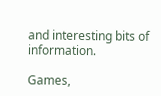and interesting bits of information.

Games,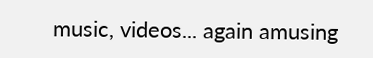music, videos... again amusing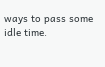ways to pass some idle time.